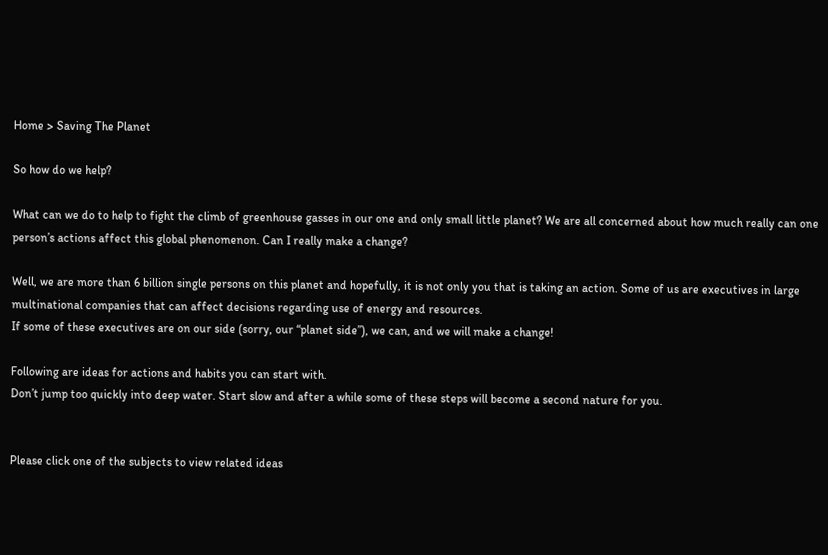Home > Saving The Planet

So how do we help?

What can we do to help to fight the climb of greenhouse gasses in our one and only small little planet? We are all concerned about how much really can one person’s actions affect this global phenomenon. Can I really make a change?

Well, we are more than 6 billion single persons on this planet and hopefully, it is not only you that is taking an action. Some of us are executives in large multinational companies that can affect decisions regarding use of energy and resources.
If some of these executives are on our side (sorry, our “planet side”), we can, and we will make a change!

Following are ideas for actions and habits you can start with.
Don’t jump too quickly into deep water. Start slow and after a while some of these steps will become a second nature for you.


Please click one of the subjects to view related ideas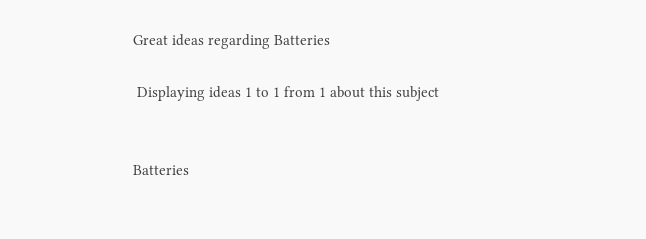Great ideas regarding Batteries

 Displaying ideas 1 to 1 from 1 about this subject


Batteries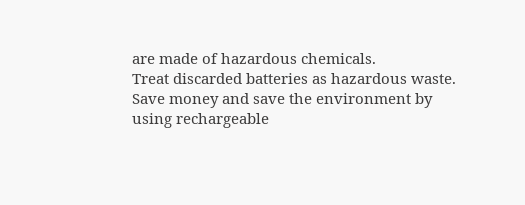are made of hazardous chemicals.
Treat discarded batteries as hazardous waste.
Save money and save the environment by using rechargeable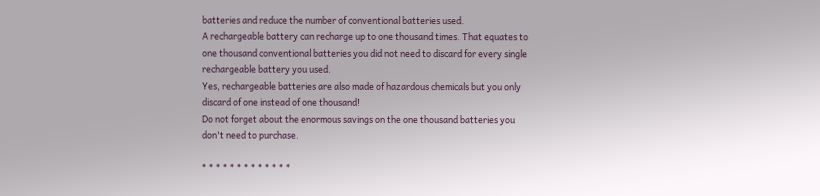batteries and reduce the number of conventional batteries used.
A rechargeable battery can recharge up to one thousand times. That equates to one thousand conventional batteries you did not need to discard for every single rechargeable battery you used.
Yes, rechargeable batteries are also made of hazardous chemicals but you only discard of one instead of one thousand!
Do not forget about the enormous savings on the one thousand batteries you don't need to purchase.

* * * * * * * * * * * * *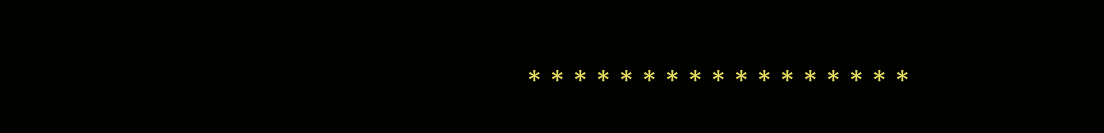* * * * * * * * * * * * * * * * *